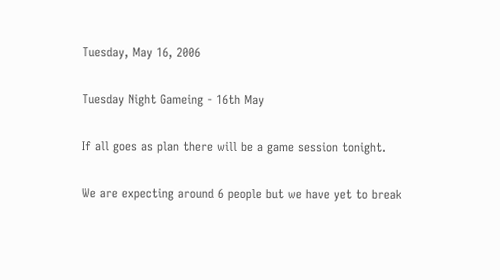Tuesday, May 16, 2006

Tuesday Night Gameing - 16th May

If all goes as plan there will be a game session tonight.

We are expecting around 6 people but we have yet to break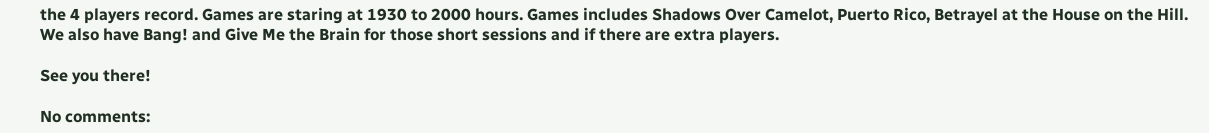the 4 players record. Games are staring at 1930 to 2000 hours. Games includes Shadows Over Camelot, Puerto Rico, Betrayel at the House on the Hill. We also have Bang! and Give Me the Brain for those short sessions and if there are extra players.

See you there!

No comments: